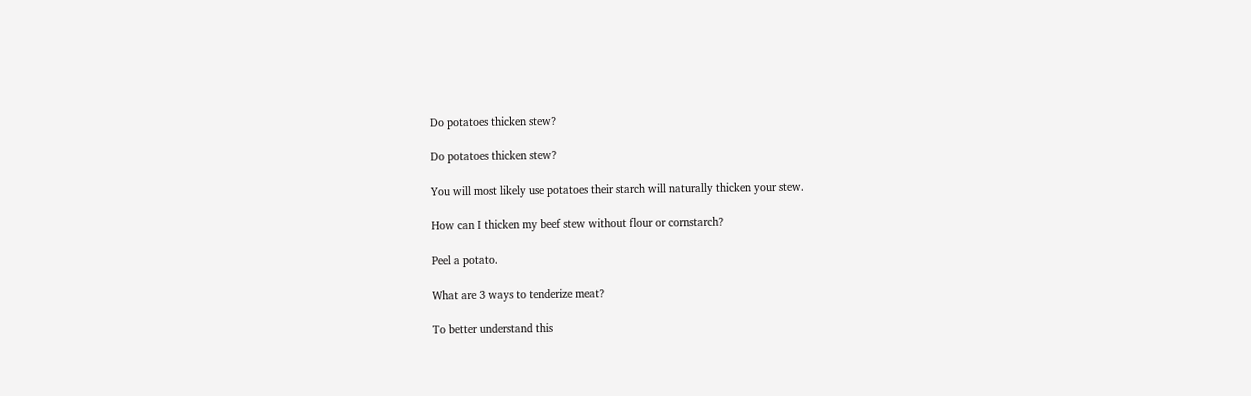Do potatoes thicken stew?

Do potatoes thicken stew?

You will most likely use potatoes their starch will naturally thicken your stew.

How can I thicken my beef stew without flour or cornstarch?

Peel a potato.

What are 3 ways to tenderize meat?

To better understand this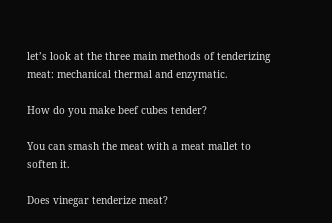let’s look at the three main methods of tenderizing meat: mechanical thermal and enzymatic.

How do you make beef cubes tender?

You can smash the meat with a meat mallet to soften it.

Does vinegar tenderize meat?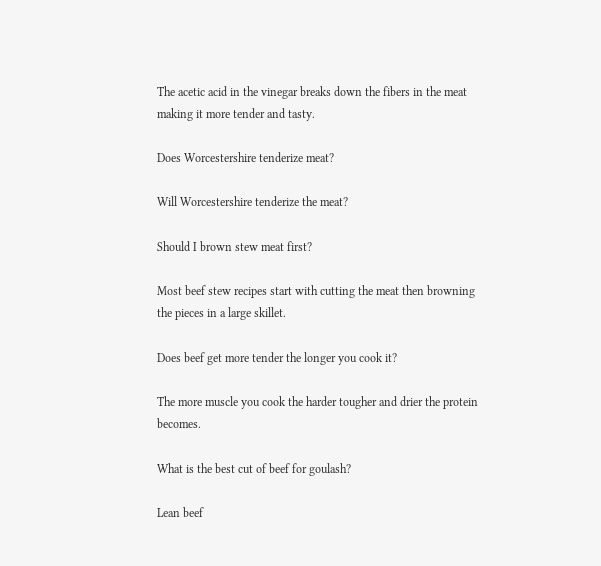The acetic acid in the vinegar breaks down the fibers in the meat making it more tender and tasty.

Does Worcestershire tenderize meat?

Will Worcestershire tenderize the meat?

Should I brown stew meat first?

Most beef stew recipes start with cutting the meat then browning the pieces in a large skillet.

Does beef get more tender the longer you cook it?

The more muscle you cook the harder tougher and drier the protein becomes.

What is the best cut of beef for goulash?

Lean beef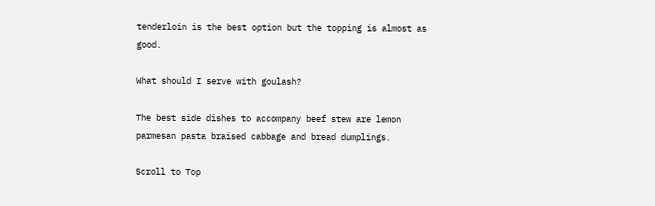tenderloin is the best option but the topping is almost as good.

What should I serve with goulash?

The best side dishes to accompany beef stew are lemon parmesan pasta braised cabbage and bread dumplings.

Scroll to Top